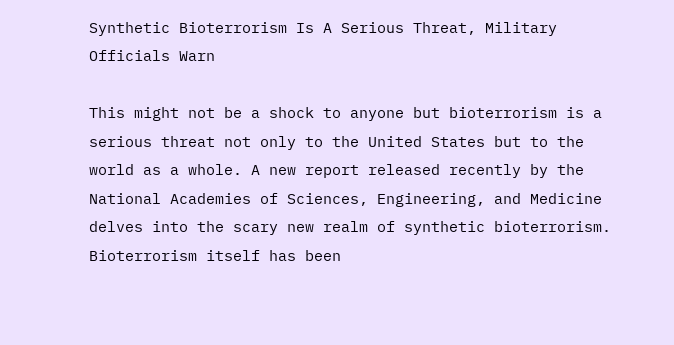Synthetic Bioterrorism Is A Serious Threat, Military Officials Warn

This might not be a shock to anyone but bioterrorism is a serious threat not only to the United States but to the world as a whole. A new report released recently by the National Academies of Sciences, Engineering, and Medicine delves into the scary new realm of synthetic bioterrorism. Bioterrorism itself has been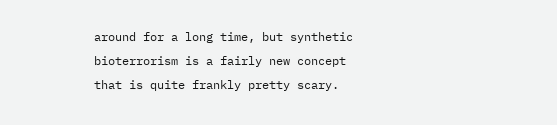around for a long time, but synthetic bioterrorism is a fairly new concept that is quite frankly pretty scary.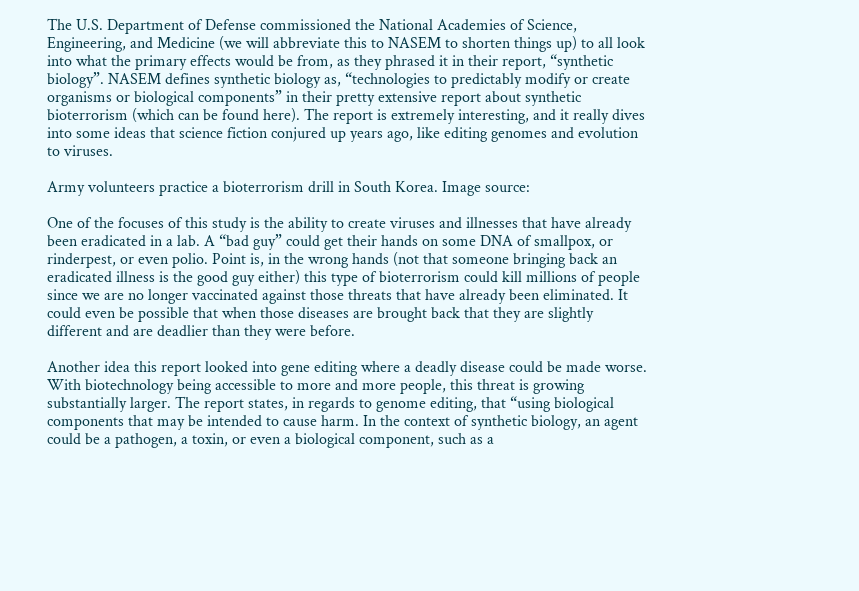The U.S. Department of Defense commissioned the National Academies of Science, Engineering, and Medicine (we will abbreviate this to NASEM to shorten things up) to all look into what the primary effects would be from, as they phrased it in their report, “synthetic biology”. NASEM defines synthetic biology as, “technologies to predictably modify or create organisms or biological components” in their pretty extensive report about synthetic bioterrorism (which can be found here). The report is extremely interesting, and it really dives into some ideas that science fiction conjured up years ago, like editing genomes and evolution to viruses.

Army volunteers practice a bioterrorism drill in South Korea. Image source:

One of the focuses of this study is the ability to create viruses and illnesses that have already been eradicated in a lab. A “bad guy” could get their hands on some DNA of smallpox, or rinderpest, or even polio. Point is, in the wrong hands (not that someone bringing back an eradicated illness is the good guy either) this type of bioterrorism could kill millions of people since we are no longer vaccinated against those threats that have already been eliminated. It could even be possible that when those diseases are brought back that they are slightly different and are deadlier than they were before.

Another idea this report looked into gene editing where a deadly disease could be made worse. With biotechnology being accessible to more and more people, this threat is growing substantially larger. The report states, in regards to genome editing, that “using biological components that may be intended to cause harm. In the context of synthetic biology, an agent could be a pathogen, a toxin, or even a biological component, such as a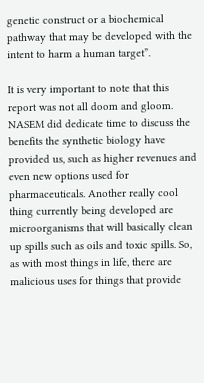genetic construct or a biochemical pathway that may be developed with the intent to harm a human target”.

It is very important to note that this report was not all doom and gloom. NASEM did dedicate time to discuss the benefits the synthetic biology have provided us, such as higher revenues and even new options used for pharmaceuticals. Another really cool thing currently being developed are microorganisms that will basically clean up spills such as oils and toxic spills. So, as with most things in life, there are malicious uses for things that provide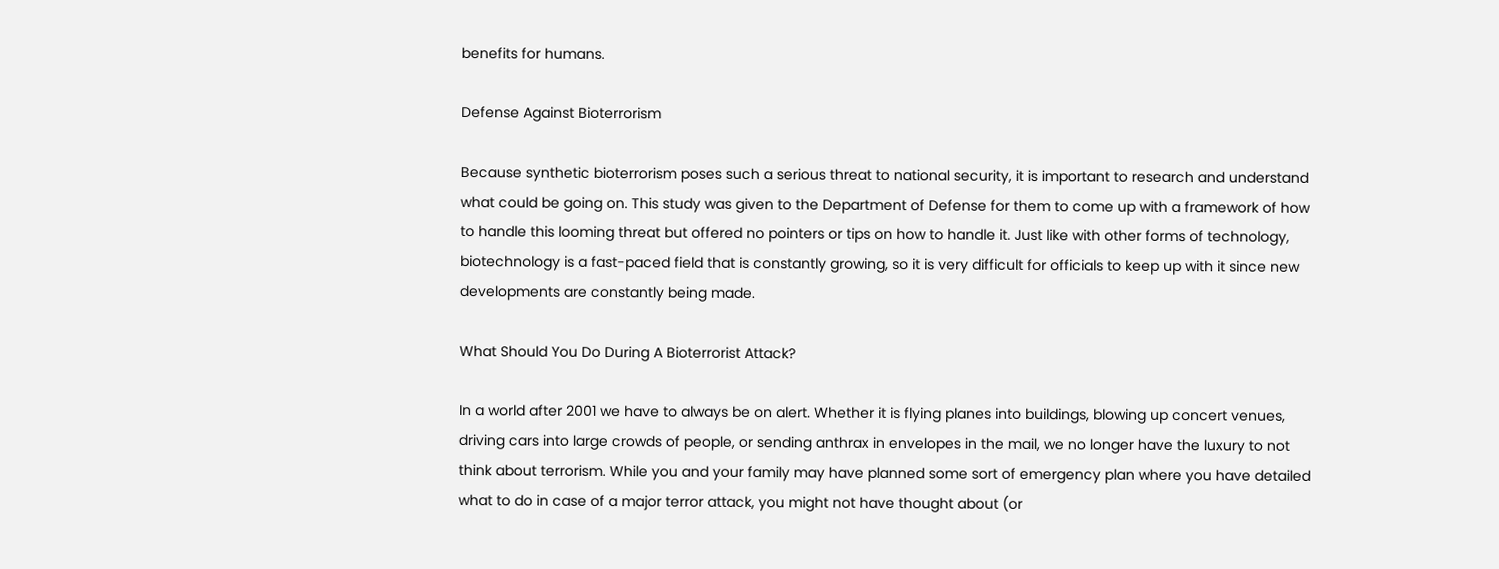benefits for humans.

Defense Against Bioterrorism

Because synthetic bioterrorism poses such a serious threat to national security, it is important to research and understand what could be going on. This study was given to the Department of Defense for them to come up with a framework of how to handle this looming threat but offered no pointers or tips on how to handle it. Just like with other forms of technology, biotechnology is a fast-paced field that is constantly growing, so it is very difficult for officials to keep up with it since new developments are constantly being made.

What Should You Do During A Bioterrorist Attack?

In a world after 2001 we have to always be on alert. Whether it is flying planes into buildings, blowing up concert venues, driving cars into large crowds of people, or sending anthrax in envelopes in the mail, we no longer have the luxury to not think about terrorism. While you and your family may have planned some sort of emergency plan where you have detailed what to do in case of a major terror attack, you might not have thought about (or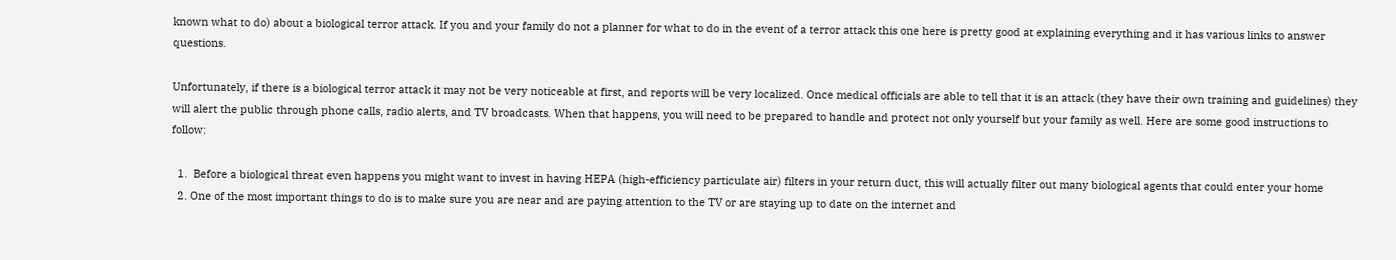known what to do) about a biological terror attack. If you and your family do not a planner for what to do in the event of a terror attack this one here is pretty good at explaining everything and it has various links to answer questions.

Unfortunately, if there is a biological terror attack it may not be very noticeable at first, and reports will be very localized. Once medical officials are able to tell that it is an attack (they have their own training and guidelines) they will alert the public through phone calls, radio alerts, and TV broadcasts. When that happens, you will need to be prepared to handle and protect not only yourself but your family as well. Here are some good instructions to follow:

  1.  Before a biological threat even happens you might want to invest in having HEPA (high-efficiency particulate air) filters in your return duct, this will actually filter out many biological agents that could enter your home
  2. One of the most important things to do is to make sure you are near and are paying attention to the TV or are staying up to date on the internet and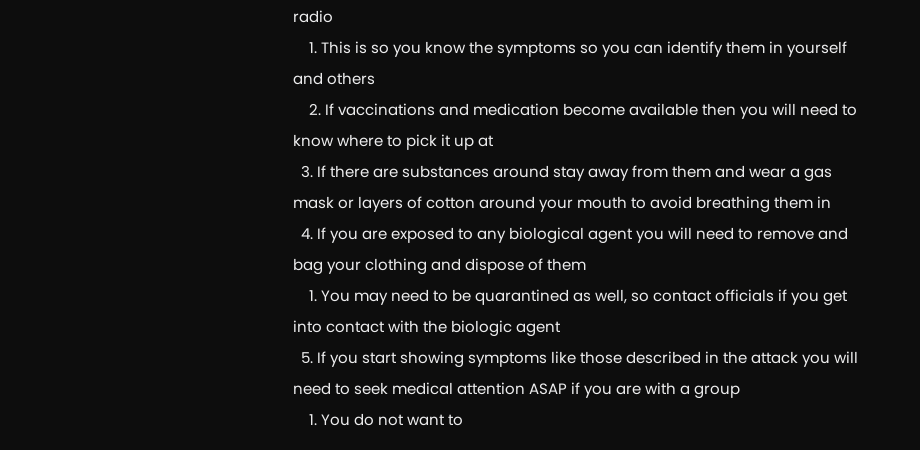radio
    1. This is so you know the symptoms so you can identify them in yourself and others
    2. If vaccinations and medication become available then you will need to know where to pick it up at
  3. If there are substances around stay away from them and wear a gas mask or layers of cotton around your mouth to avoid breathing them in
  4. If you are exposed to any biological agent you will need to remove and bag your clothing and dispose of them
    1. You may need to be quarantined as well, so contact officials if you get into contact with the biologic agent
  5. If you start showing symptoms like those described in the attack you will need to seek medical attention ASAP if you are with a group
    1. You do not want to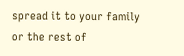spread it to your family or the rest of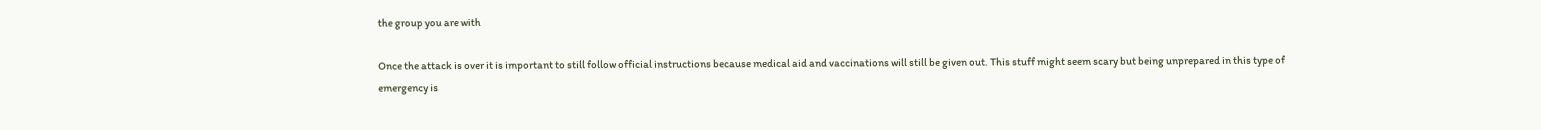the group you are with

Once the attack is over it is important to still follow official instructions because medical aid and vaccinations will still be given out. This stuff might seem scary but being unprepared in this type of emergency is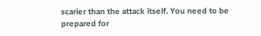scarier than the attack itself. You need to be prepared for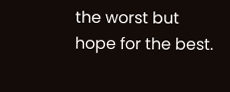the worst but hope for the best.